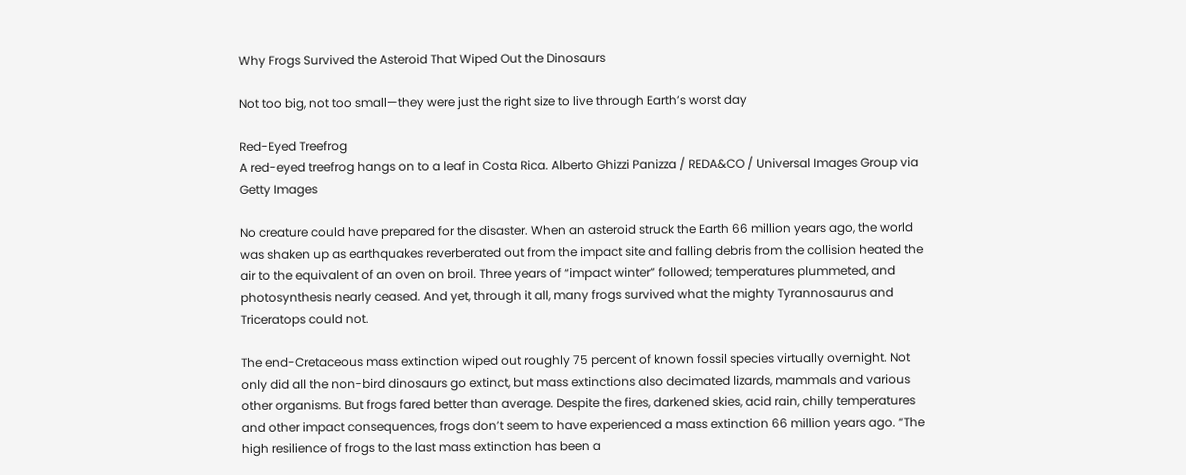Why Frogs Survived the Asteroid That Wiped Out the Dinosaurs

Not too big, not too small—they were just the right size to live through Earth’s worst day

Red-Eyed Treefrog
A red-eyed treefrog hangs on to a leaf in Costa Rica. Alberto Ghizzi Panizza / REDA&CO / Universal Images Group via Getty Images

No creature could have prepared for the disaster. When an asteroid struck the Earth 66 million years ago, the world was shaken up as earthquakes reverberated out from the impact site and falling debris from the collision heated the air to the equivalent of an oven on broil. Three years of “impact winter” followed; temperatures plummeted, and photosynthesis nearly ceased. And yet, through it all, many frogs survived what the mighty Tyrannosaurus and Triceratops could not.

The end-Cretaceous mass extinction wiped out roughly 75 percent of known fossil species virtually overnight. Not only did all the non-bird dinosaurs go extinct, but mass extinctions also decimated lizards, mammals and various other organisms. But frogs fared better than average. Despite the fires, darkened skies, acid rain, chilly temperatures and other impact consequences, frogs don’t seem to have experienced a mass extinction 66 million years ago. “The high resilience of frogs to the last mass extinction has been a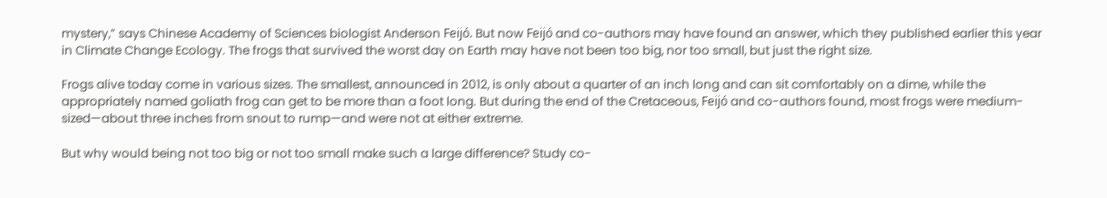mystery,” says Chinese Academy of Sciences biologist Anderson Feijó. But now Feijó and co-authors may have found an answer, which they published earlier this year in Climate Change Ecology. The frogs that survived the worst day on Earth may have not been too big, nor too small, but just the right size.

Frogs alive today come in various sizes. The smallest, announced in 2012, is only about a quarter of an inch long and can sit comfortably on a dime, while the appropriately named goliath frog can get to be more than a foot long. But during the end of the Cretaceous, Feijó and co-authors found, most frogs were medium-sized—about three inches from snout to rump—and were not at either extreme.

But why would being not too big or not too small make such a large difference? Study co-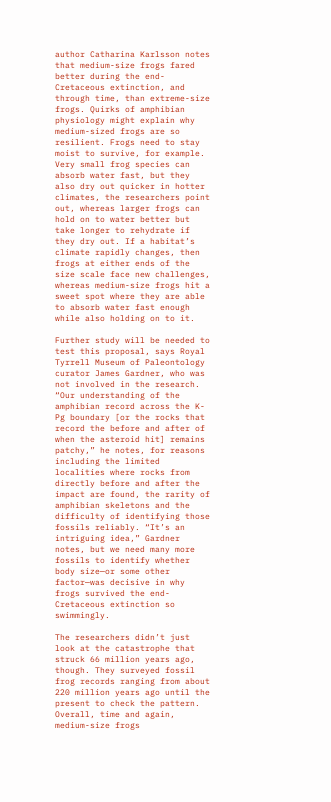author Catharina Karlsson notes that medium-size frogs fared better during the end-Cretaceous extinction, and through time, than extreme-size frogs. Quirks of amphibian physiology might explain why medium-sized frogs are so resilient. Frogs need to stay moist to survive, for example. Very small frog species can absorb water fast, but they also dry out quicker in hotter climates, the researchers point out, whereas larger frogs can hold on to water better but take longer to rehydrate if they dry out. If a habitat’s climate rapidly changes, then frogs at either ends of the size scale face new challenges, whereas medium-size frogs hit a sweet spot where they are able to absorb water fast enough while also holding on to it.

Further study will be needed to test this proposal, says Royal Tyrrell Museum of Paleontology curator James Gardner, who was not involved in the research. “Our understanding of the amphibian record across the K-Pg boundary [or the rocks that record the before and after of when the asteroid hit] remains patchy,” he notes, for reasons including the limited localities where rocks from directly before and after the impact are found, the rarity of amphibian skeletons and the difficulty of identifying those fossils reliably. “It’s an intriguing idea,” Gardner notes, but we need many more fossils to identify whether body size—or some other factor—was decisive in why frogs survived the end-Cretaceous extinction so swimmingly.

The researchers didn’t just look at the catastrophe that struck 66 million years ago, though. They surveyed fossil frog records ranging from about 220 million years ago until the present to check the pattern. Overall, time and again, medium-size frogs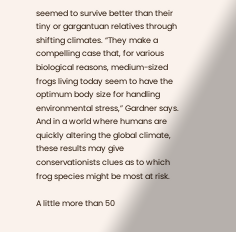seemed to survive better than their tiny or gargantuan relatives through shifting climates. “They make a compelling case that, for various biological reasons, medium-sized frogs living today seem to have the optimum body size for handling environmental stress,” Gardner says. And in a world where humans are quickly altering the global climate, these results may give conservationists clues as to which frog species might be most at risk.

A little more than 50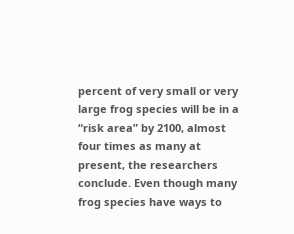percent of very small or very large frog species will be in a “risk area” by 2100, almost four times as many at present, the researchers conclude. Even though many frog species have ways to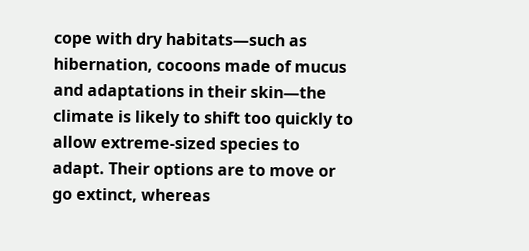cope with dry habitats—such as hibernation, cocoons made of mucus and adaptations in their skin—the climate is likely to shift too quickly to allow extreme-sized species to adapt. Their options are to move or go extinct, whereas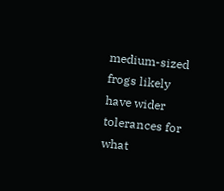medium-sized frogs likely have wider tolerances for what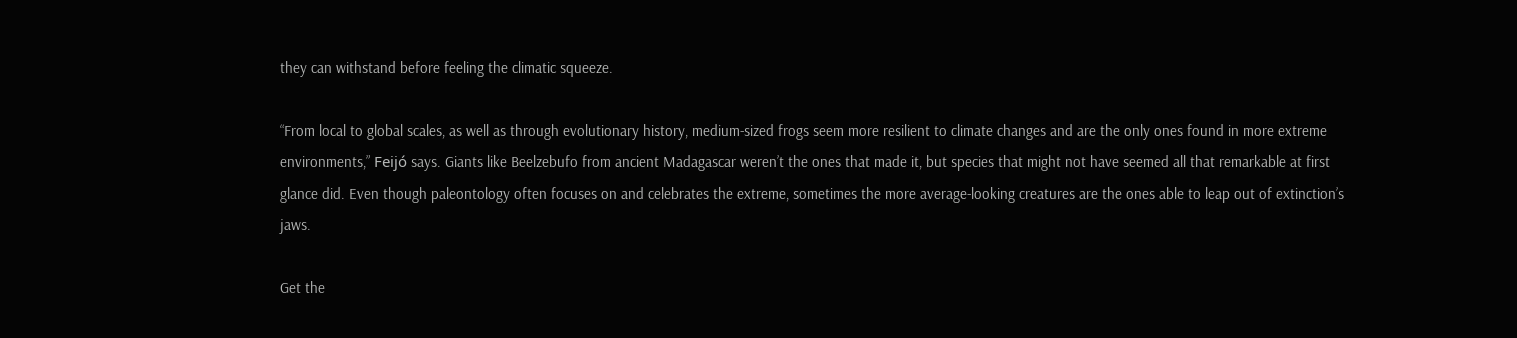they can withstand before feeling the climatic squeeze.

“From local to global scales, as well as through evolutionary history, medium-sized frogs seem more resilient to climate changes and are the only ones found in more extreme environments,” Feijó says. Giants like Beelzebufo from ancient Madagascar weren’t the ones that made it, but species that might not have seemed all that remarkable at first glance did. Even though paleontology often focuses on and celebrates the extreme, sometimes the more average-looking creatures are the ones able to leap out of extinction’s jaws.

Get the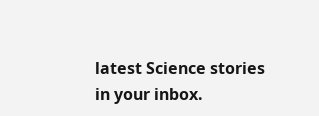latest Science stories in your inbox.